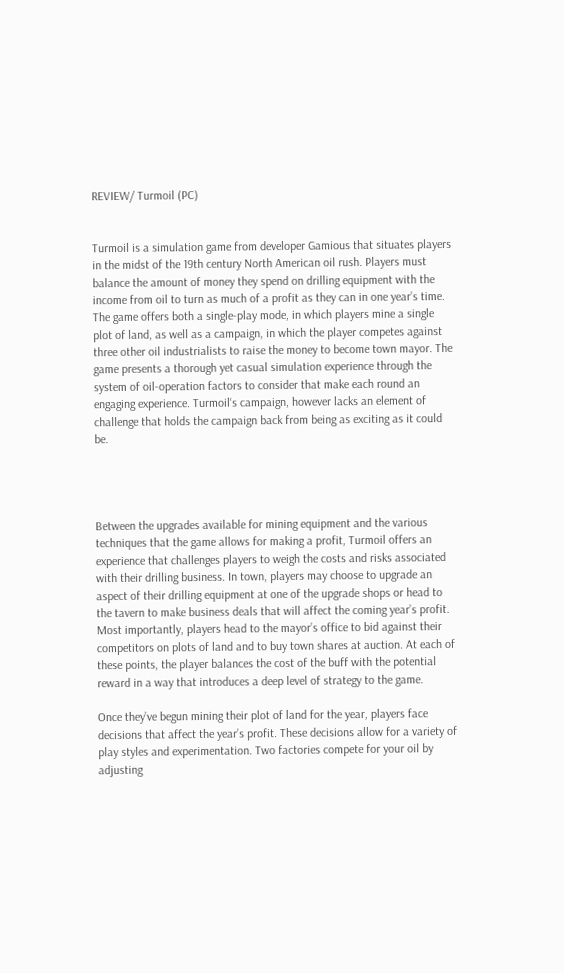REVIEW/ Turmoil (PC)


Turmoil is a simulation game from developer Gamious that situates players in the midst of the 19th century North American oil rush. Players must balance the amount of money they spend on drilling equipment with the income from oil to turn as much of a profit as they can in one year’s time. The game offers both a single-play mode, in which players mine a single plot of land, as well as a campaign, in which the player competes against three other oil industrialists to raise the money to become town mayor. The game presents a thorough yet casual simulation experience through the system of oil-operation factors to consider that make each round an engaging experience. Turmoil‘s campaign, however lacks an element of challenge that holds the campaign back from being as exciting as it could be.




Between the upgrades available for mining equipment and the various techniques that the game allows for making a profit, Turmoil offers an experience that challenges players to weigh the costs and risks associated with their drilling business. In town, players may choose to upgrade an aspect of their drilling equipment at one of the upgrade shops or head to the tavern to make business deals that will affect the coming year’s profit. Most importantly, players head to the mayor’s office to bid against their competitors on plots of land and to buy town shares at auction. At each of these points, the player balances the cost of the buff with the potential reward in a way that introduces a deep level of strategy to the game.

Once they’ve begun mining their plot of land for the year, players face decisions that affect the year’s profit. These decisions allow for a variety of play styles and experimentation. Two factories compete for your oil by adjusting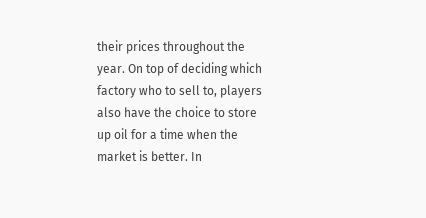their prices throughout the year. On top of deciding which factory who to sell to, players also have the choice to store up oil for a time when the market is better. In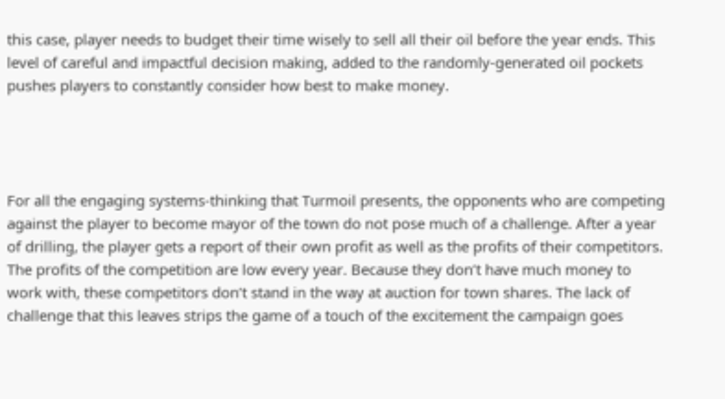this case, player needs to budget their time wisely to sell all their oil before the year ends. This level of careful and impactful decision making, added to the randomly-generated oil pockets pushes players to constantly consider how best to make money.




For all the engaging systems-thinking that Turmoil presents, the opponents who are competing against the player to become mayor of the town do not pose much of a challenge. After a year of drilling, the player gets a report of their own profit as well as the profits of their competitors. The profits of the competition are low every year. Because they don’t have much money to work with, these competitors don’t stand in the way at auction for town shares. The lack of challenge that this leaves strips the game of a touch of the excitement the campaign goes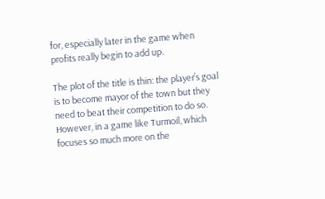for, especially later in the game when profits really begin to add up.

The plot of the title is thin: the player’s goal is to become mayor of the town but they need to beat their competition to do so. However, in a game like Turmoil, which focuses so much more on the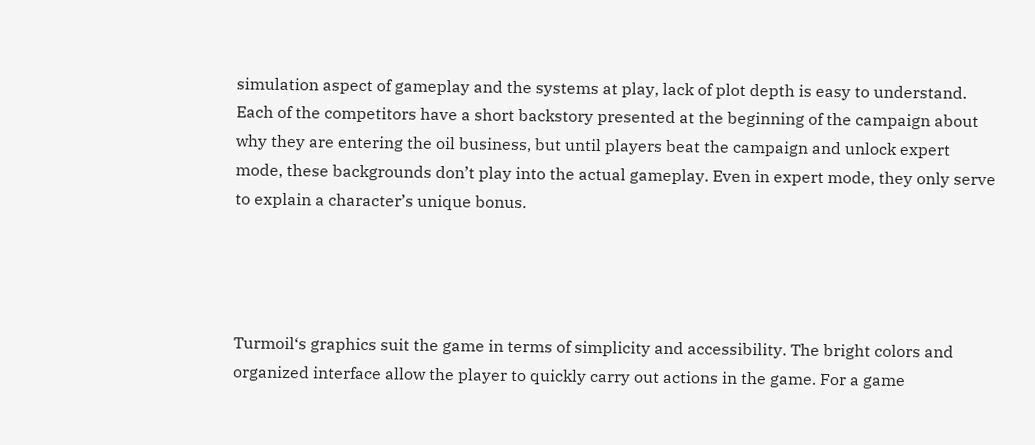simulation aspect of gameplay and the systems at play, lack of plot depth is easy to understand. Each of the competitors have a short backstory presented at the beginning of the campaign about why they are entering the oil business, but until players beat the campaign and unlock expert mode, these backgrounds don’t play into the actual gameplay. Even in expert mode, they only serve to explain a character’s unique bonus.




Turmoil‘s graphics suit the game in terms of simplicity and accessibility. The bright colors and organized interface allow the player to quickly carry out actions in the game. For a game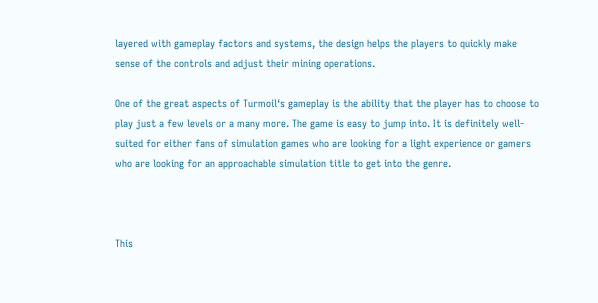layered with gameplay factors and systems, the design helps the players to quickly make sense of the controls and adjust their mining operations.

One of the great aspects of Turmoil‘s gameplay is the ability that the player has to choose to play just a few levels or a many more. The game is easy to jump into. It is definitely well-suited for either fans of simulation games who are looking for a light experience or gamers who are looking for an approachable simulation title to get into the genre.



This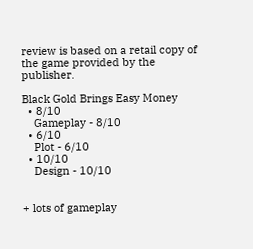review is based on a retail copy of the game provided by the publisher.

Black Gold Brings Easy Money
  • 8/10
    Gameplay - 8/10
  • 6/10
    Plot - 6/10
  • 10/10
    Design - 10/10


+ lots of gameplay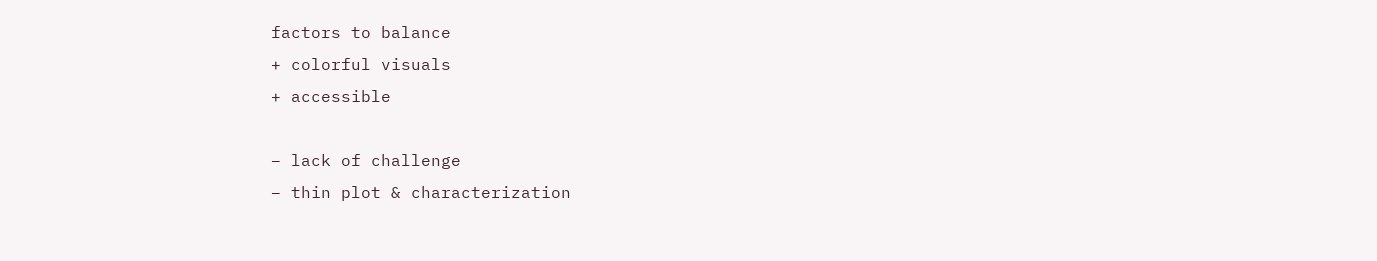factors to balance
+ colorful visuals
+ accessible

– lack of challenge
– thin plot & characterization